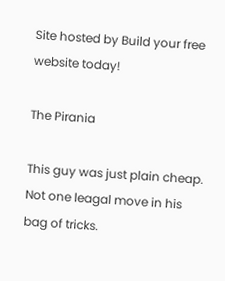Site hosted by Build your free website today!

The Pirania

This guy was just plain cheap. Not one leagal move in his bag of tricks.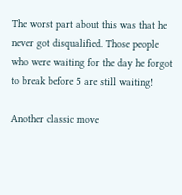The worst part about this was that he never got disqualified. Those people who were waiting for the day he forgot to break before 5 are still waiting!

Another classic move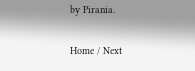by Pirania.

Home / Next